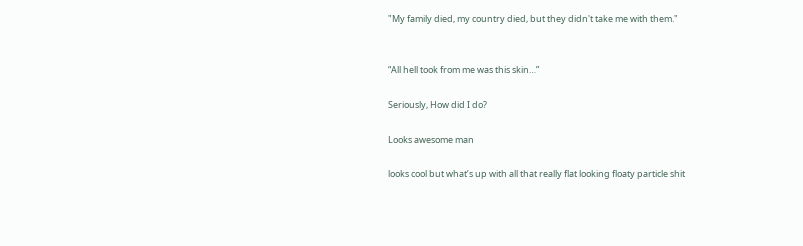"My family died, my country died, but they didn't take me with them."


“All hell took from me was this skin…”

Seriously, How did I do?

Looks awesome man

looks cool but what’s up with all that really flat looking floaty particle shit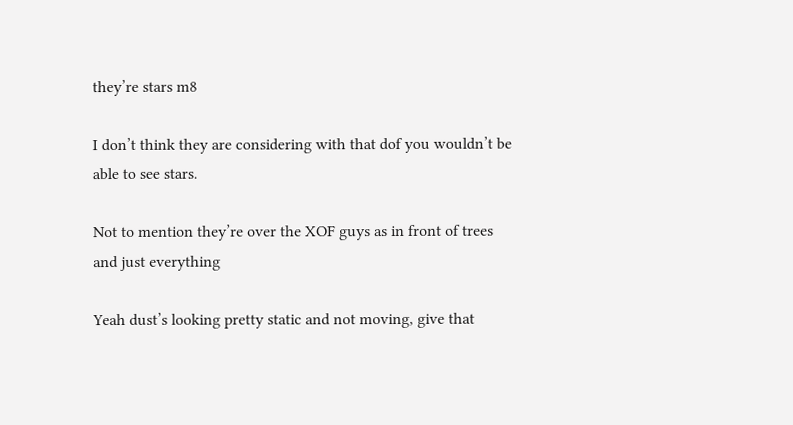they’re stars m8

I don’t think they are considering with that dof you wouldn’t be able to see stars.

Not to mention they’re over the XOF guys as in front of trees and just everything

Yeah dust’s looking pretty static and not moving, give that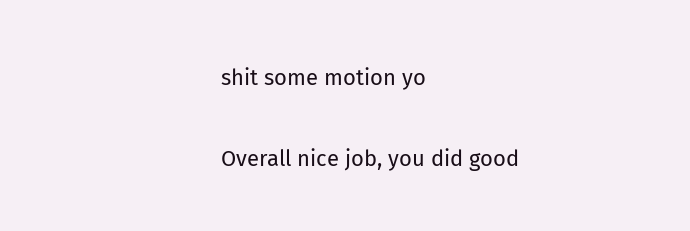shit some motion yo

Overall nice job, you did good